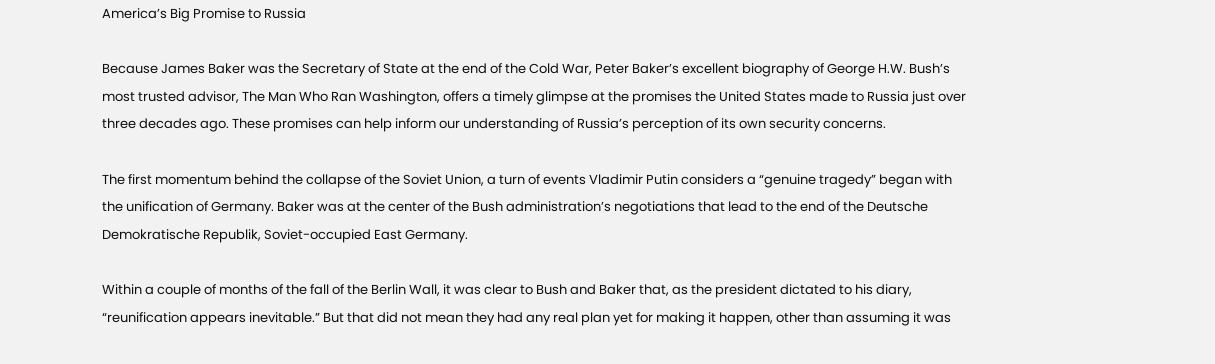America’s Big Promise to Russia

Because James Baker was the Secretary of State at the end of the Cold War, Peter Baker’s excellent biography of George H.W. Bush’s most trusted advisor, The Man Who Ran Washington, offers a timely glimpse at the promises the United States made to Russia just over three decades ago. These promises can help inform our understanding of Russia’s perception of its own security concerns.

The first momentum behind the collapse of the Soviet Union, a turn of events Vladimir Putin considers a “genuine tragedy” began with the unification of Germany. Baker was at the center of the Bush administration’s negotiations that lead to the end of the Deutsche Demokratische Republik, Soviet-occupied East Germany.

Within a couple of months of the fall of the Berlin Wall, it was clear to Bush and Baker that, as the president dictated to his diary, “reunification appears inevitable.” But that did not mean they had any real plan yet for making it happen, other than assuming it was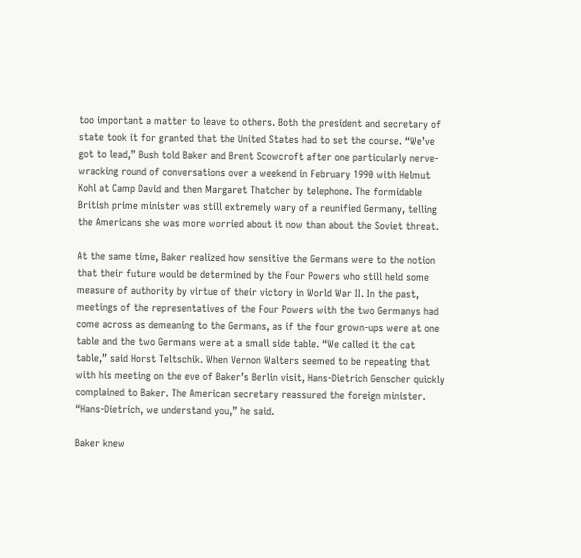too important a matter to leave to others. Both the president and secretary of state took it for granted that the United States had to set the course. “We’ve got to lead,” Bush told Baker and Brent Scowcroft after one particularly nerve-wracking round of conversations over a weekend in February 1990 with Helmut Kohl at Camp David and then Margaret Thatcher by telephone. The formidable British prime minister was still extremely wary of a reunified Germany, telling the Americans she was more worried about it now than about the Soviet threat.

At the same time, Baker realized how sensitive the Germans were to the notion that their future would be determined by the Four Powers who still held some measure of authority by virtue of their victory in World War II. In the past, meetings of the representatives of the Four Powers with the two Germanys had come across as demeaning to the Germans, as if the four grown-ups were at one table and the two Germans were at a small side table. “We called it the cat table,” said Horst Teltschik. When Vernon Walters seemed to be repeating that with his meeting on the eve of Baker’s Berlin visit, Hans-Dietrich Genscher quickly complained to Baker. The American secretary reassured the foreign minister. “Hans-Dietrich, we understand you,” he said.

Baker knew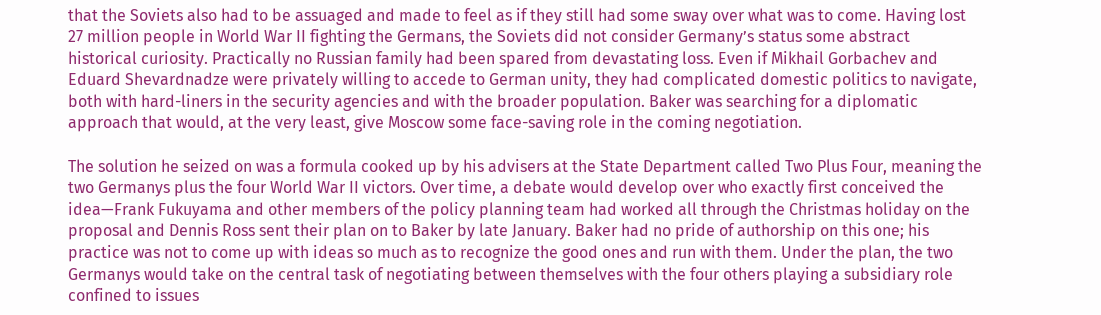that the Soviets also had to be assuaged and made to feel as if they still had some sway over what was to come. Having lost 27 million people in World War II fighting the Germans, the Soviets did not consider Germany’s status some abstract historical curiosity. Practically no Russian family had been spared from devastating loss. Even if Mikhail Gorbachev and Eduard Shevardnadze were privately willing to accede to German unity, they had complicated domestic politics to navigate, both with hard-liners in the security agencies and with the broader population. Baker was searching for a diplomatic approach that would, at the very least, give Moscow some face-saving role in the coming negotiation.

The solution he seized on was a formula cooked up by his advisers at the State Department called Two Plus Four, meaning the two Germanys plus the four World War II victors. Over time, a debate would develop over who exactly first conceived the idea—Frank Fukuyama and other members of the policy planning team had worked all through the Christmas holiday on the proposal and Dennis Ross sent their plan on to Baker by late January. Baker had no pride of authorship on this one; his practice was not to come up with ideas so much as to recognize the good ones and run with them. Under the plan, the two Germanys would take on the central task of negotiating between themselves with the four others playing a subsidiary role confined to issues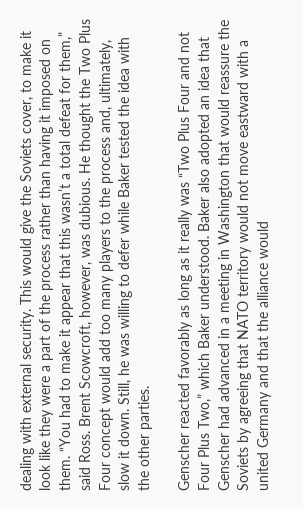dealing with external security. This would give the Soviets cover, to make it look like they were a part of the process rather than having it imposed on them. “You had to make it appear that this wasn’t a total defeat for them,” said Ross. Brent Scowcroft, however, was dubious. He thought the Two Plus Four concept would add too many players to the process and, ultimately, slow it down. Still, he was willing to defer while Baker tested the idea with the other parties.

Genscher reacted favorably as long as it really was “Two Plus Four and not Four Plus Two,” which Baker understood. Baker also adopted an idea that Genscher had advanced in a meeting in Washington that would reassure the Soviets by agreeing that NATO territory would not move eastward with a united Germany and that the alliance would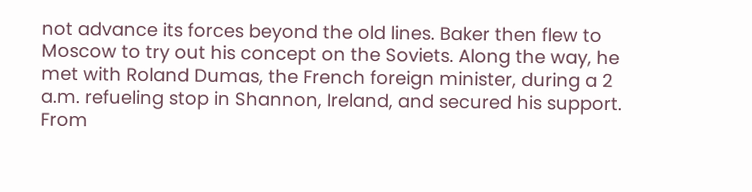not advance its forces beyond the old lines. Baker then flew to Moscow to try out his concept on the Soviets. Along the way, he met with Roland Dumas, the French foreign minister, during a 2 a.m. refueling stop in Shannon, Ireland, and secured his support. From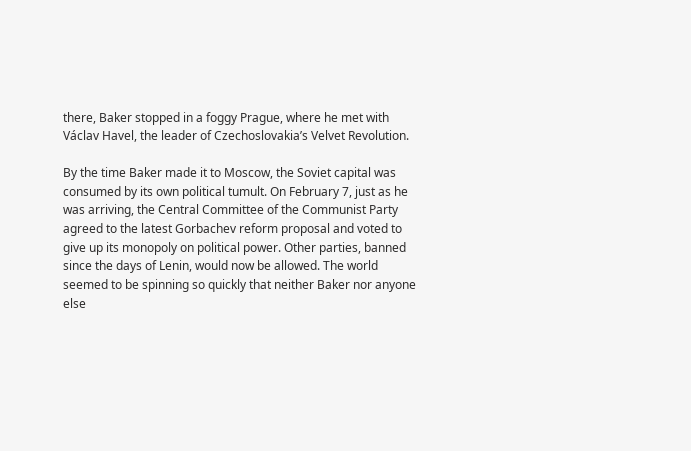there, Baker stopped in a foggy Prague, where he met with Václav Havel, the leader of Czechoslovakia’s Velvet Revolution.

By the time Baker made it to Moscow, the Soviet capital was consumed by its own political tumult. On February 7, just as he was arriving, the Central Committee of the Communist Party agreed to the latest Gorbachev reform proposal and voted to give up its monopoly on political power. Other parties, banned since the days of Lenin, would now be allowed. The world seemed to be spinning so quickly that neither Baker nor anyone else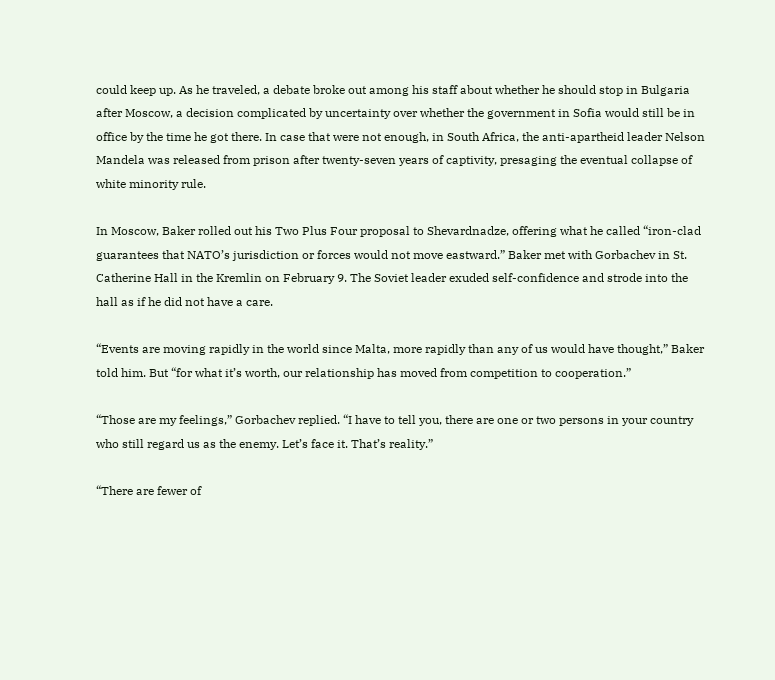could keep up. As he traveled, a debate broke out among his staff about whether he should stop in Bulgaria after Moscow, a decision complicated by uncertainty over whether the government in Sofia would still be in office by the time he got there. In case that were not enough, in South Africa, the anti-apartheid leader Nelson Mandela was released from prison after twenty-seven years of captivity, presaging the eventual collapse of white minority rule.

In Moscow, Baker rolled out his Two Plus Four proposal to Shevardnadze, offering what he called “iron-clad guarantees that NATO’s jurisdiction or forces would not move eastward.” Baker met with Gorbachev in St. Catherine Hall in the Kremlin on February 9. The Soviet leader exuded self-confidence and strode into the hall as if he did not have a care.

“Events are moving rapidly in the world since Malta, more rapidly than any of us would have thought,” Baker told him. But “for what it’s worth, our relationship has moved from competition to cooperation.”

“Those are my feelings,” Gorbachev replied. “I have to tell you, there are one or two persons in your country who still regard us as the enemy. Let’s face it. That’s reality.”

“There are fewer of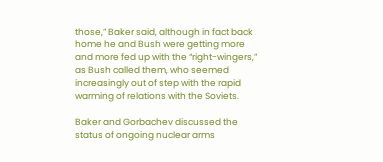those,” Baker said, although in fact back home he and Bush were getting more and more fed up with the “right-wingers,” as Bush called them, who seemed increasingly out of step with the rapid warming of relations with the Soviets.

Baker and Gorbachev discussed the status of ongoing nuclear arms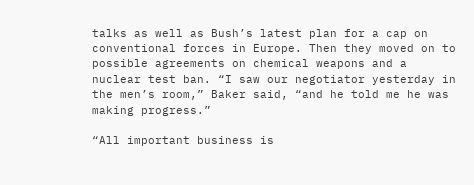talks as well as Bush’s latest plan for a cap on conventional forces in Europe. Then they moved on to possible agreements on chemical weapons and a nuclear test ban. “I saw our negotiator yesterday in the men’s room,” Baker said, “and he told me he was making progress.”

“All important business is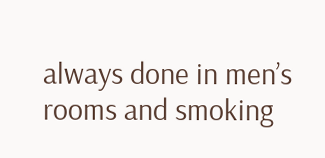always done in men’s rooms and smoking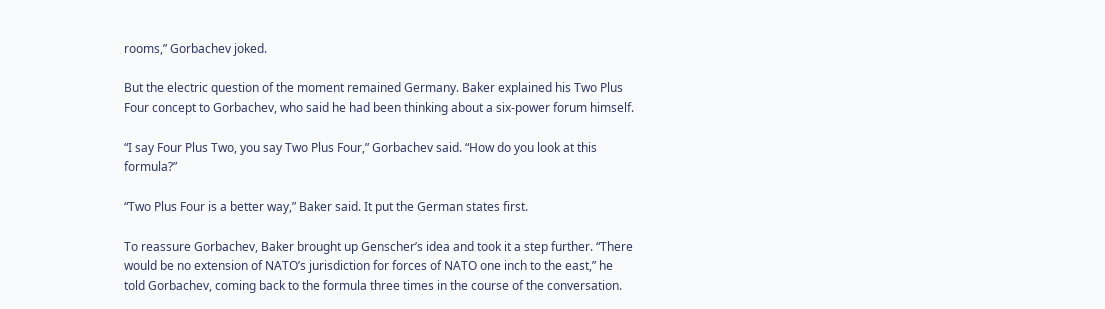rooms,” Gorbachev joked.

But the electric question of the moment remained Germany. Baker explained his Two Plus Four concept to Gorbachev, who said he had been thinking about a six-power forum himself.

“I say Four Plus Two, you say Two Plus Four,” Gorbachev said. “How do you look at this formula?”

“Two Plus Four is a better way,” Baker said. It put the German states first.

To reassure Gorbachev, Baker brought up Genscher’s idea and took it a step further. “There would be no extension of NATO’s jurisdiction for forces of NATO one inch to the east,” he told Gorbachev, coming back to the formula three times in the course of the conversation.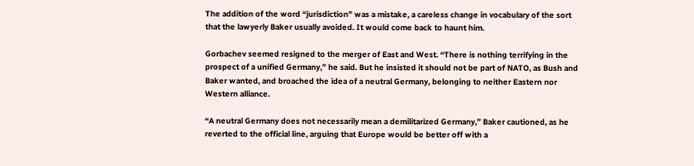The addition of the word “jurisdiction” was a mistake, a careless change in vocabulary of the sort that the lawyerly Baker usually avoided. It would come back to haunt him.

Gorbachev seemed resigned to the merger of East and West. “There is nothing terrifying in the prospect of a unified Germany,” he said. But he insisted it should not be part of NATO, as Bush and Baker wanted, and broached the idea of a neutral Germany, belonging to neither Eastern nor Western alliance.

“A neutral Germany does not necessarily mean a demilitarized Germany,” Baker cautioned, as he reverted to the official line, arguing that Europe would be better off with a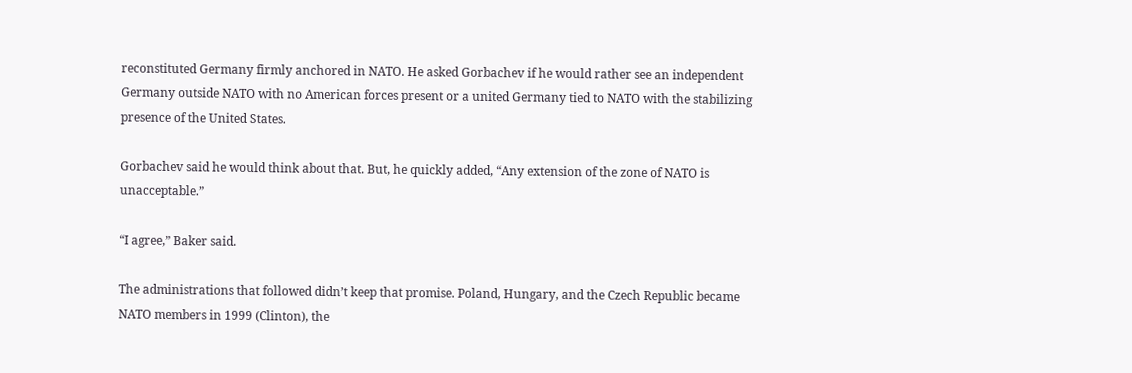reconstituted Germany firmly anchored in NATO. He asked Gorbachev if he would rather see an independent Germany outside NATO with no American forces present or a united Germany tied to NATO with the stabilizing presence of the United States.

Gorbachev said he would think about that. But, he quickly added, “Any extension of the zone of NATO is unacceptable.”

“I agree,” Baker said.

The administrations that followed didn’t keep that promise. Poland, Hungary, and the Czech Republic became NATO members in 1999 (Clinton), the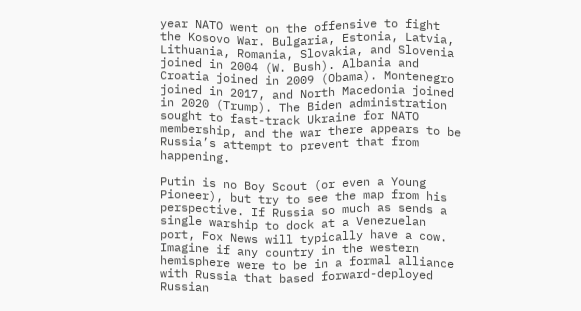year NATO went on the offensive to fight the Kosovo War. Bulgaria, Estonia, Latvia, Lithuania, Romania, Slovakia, and Slovenia joined in 2004 (W. Bush). Albania and Croatia joined in 2009 (Obama). Montenegro joined in 2017, and North Macedonia joined in 2020 (Trump). The Biden administration sought to fast-track Ukraine for NATO membership, and the war there appears to be Russia’s attempt to prevent that from happening.

Putin is no Boy Scout (or even a Young Pioneer), but try to see the map from his perspective. If Russia so much as sends a single warship to dock at a Venezuelan port, Fox News will typically have a cow. Imagine if any country in the western hemisphere were to be in a formal alliance with Russia that based forward-deployed Russian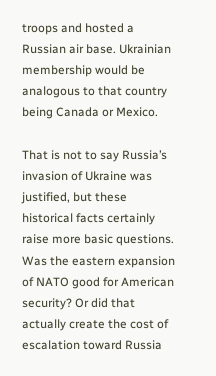troops and hosted a Russian air base. Ukrainian membership would be analogous to that country being Canada or Mexico.

That is not to say Russia’s invasion of Ukraine was justified, but these historical facts certainly raise more basic questions. Was the eastern expansion of NATO good for American security? Or did that actually create the cost of escalation toward Russia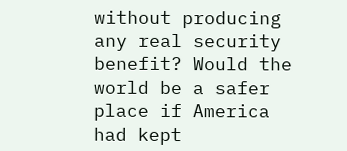without producing any real security benefit? Would the world be a safer place if America had kept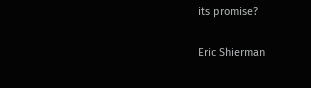its promise?

Eric Shierman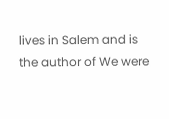lives in Salem and is the author of We were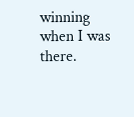winning when I was there.